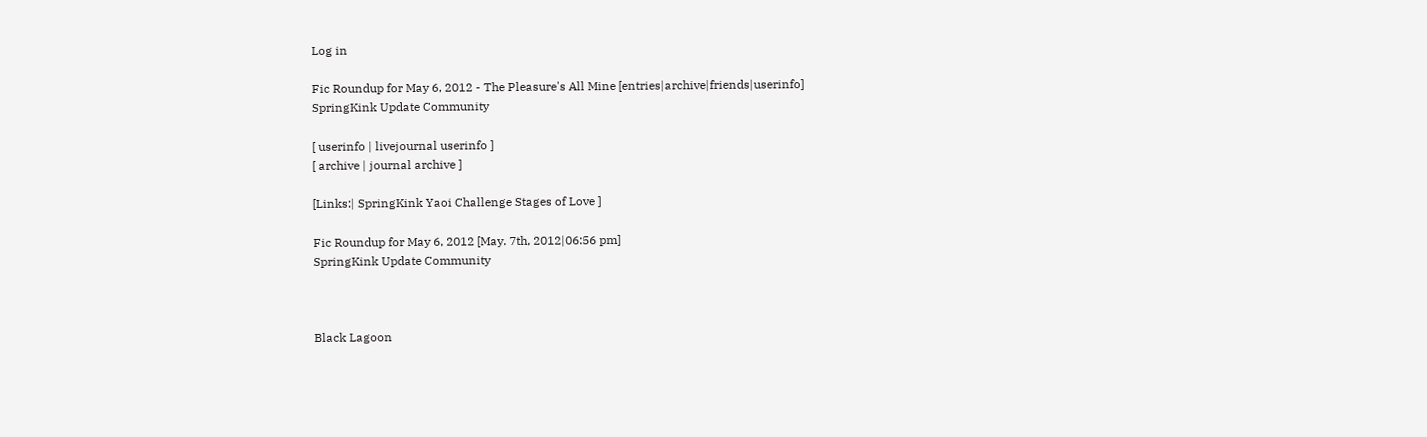Log in

Fic Roundup for May 6, 2012 - The Pleasure's All Mine [entries|archive|friends|userinfo]
SpringKink Update Community

[ userinfo | livejournal userinfo ]
[ archive | journal archive ]

[Links:| SpringKink Yaoi Challenge Stages of Love ]

Fic Roundup for May 6, 2012 [May. 7th, 2012|06:56 pm]
SpringKink Update Community



Black Lagoon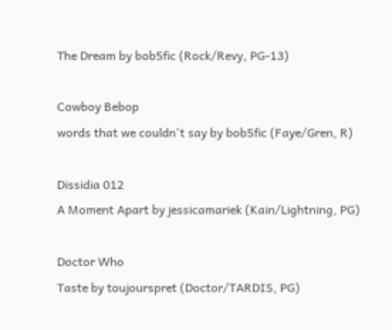The Dream by bob5fic (Rock/Revy, PG-13)

Cowboy Bebop
words that we couldn't say by bob5fic (Faye/Gren, R)

Dissidia 012
A Moment Apart by jessicamariek (Kain/Lightning, PG)

Doctor Who
Taste by toujourspret (Doctor/TARDIS, PG)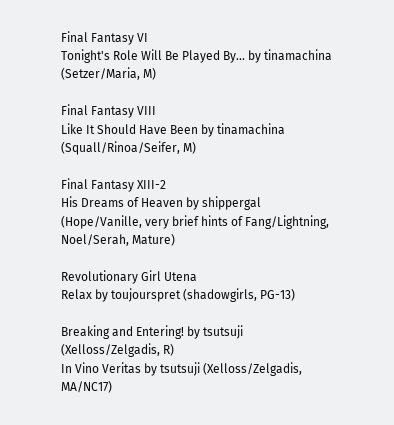Final Fantasy VI
Tonight's Role Will Be Played By... by tinamachina (Setzer/Maria, M)

Final Fantasy VIII
Like It Should Have Been by tinamachina (Squall/Rinoa/Seifer, M)

Final Fantasy XIII-2
His Dreams of Heaven by shippergal (Hope/Vanille, very brief hints of Fang/Lightning, Noel/Serah, Mature)

Revolutionary Girl Utena
Relax by toujourspret (shadowgirls, PG-13)

Breaking and Entering! by tsutsuji (Xelloss/Zelgadis, R)
In Vino Veritas by tsutsuji (Xelloss/Zelgadis, MA/NC17)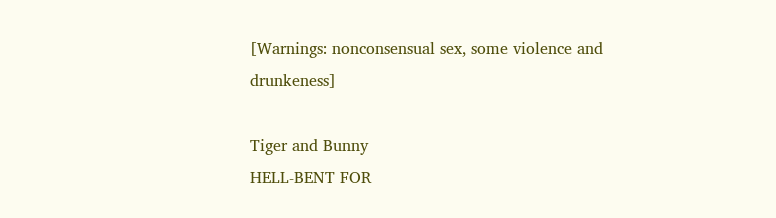[Warnings: nonconsensual sex, some violence and drunkeness]

Tiger and Bunny
HELL-BENT FOR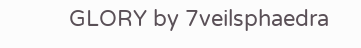GLORY by 7veilsphaedra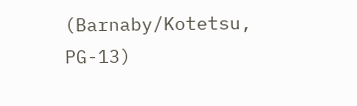(Barnaby/Kotetsu, PG-13)